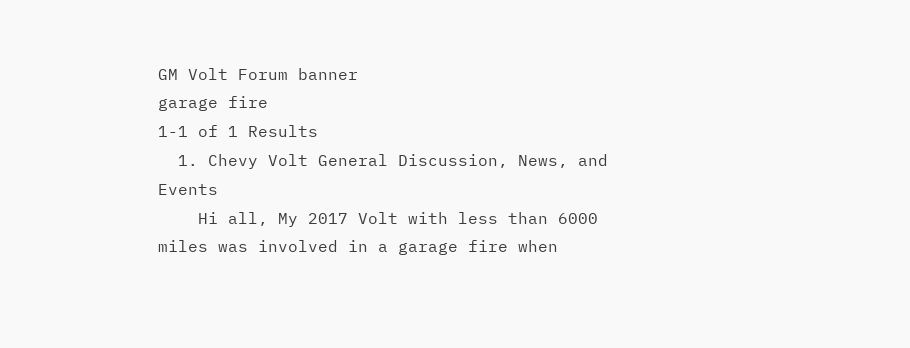GM Volt Forum banner
garage fire
1-1 of 1 Results
  1. Chevy Volt General Discussion, News, and Events
    Hi all, My 2017 Volt with less than 6000 miles was involved in a garage fire when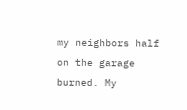my neighbors half on the garage burned. My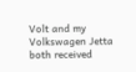Volt and my Volkswagen Jetta both received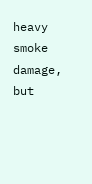heavy smoke damage, but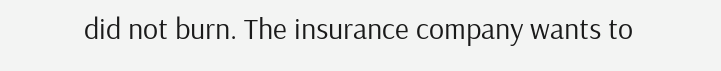did not burn. The insurance company wants to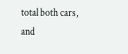total both cars, and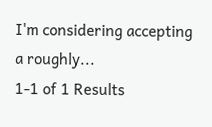I'm considering accepting a roughly...
1-1 of 1 Results